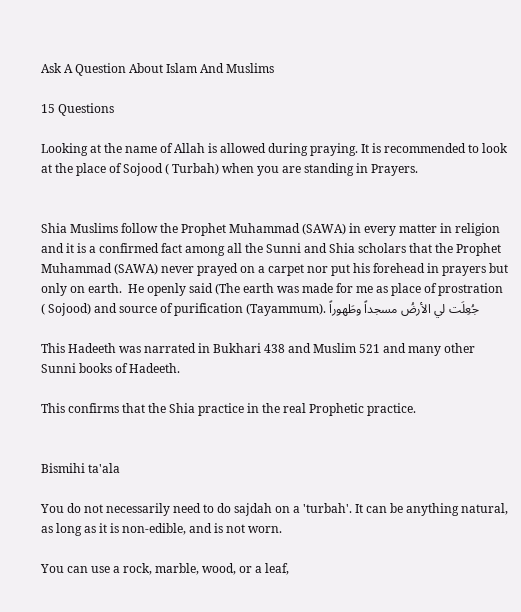Ask A Question About Islam And Muslims

15 Questions

Looking at the name of Allah is allowed during praying. It is recommended to look at the place of Sojood ( Turbah) when you are standing in Prayers.


Shia Muslims follow the Prophet Muhammad (SAWA) in every matter in religion and it is a confirmed fact among all the Sunni and Shia scholars that the Prophet Muhammad (SAWA) never prayed on a carpet nor put his forehead in prayers but only on earth.  He openly said (The earth was made for me as place of prostration ( Sojood) and source of purification (Tayammum). جُعِلَت لي الأرضُ مسجداً وطَهوراً

This Hadeeth was narrated in Bukhari 438 and Muslim 521 and many other Sunni books of Hadeeth.

This confirms that the Shia practice in the real Prophetic practice.


Bismihi ta'ala

You do not necessarily need to do sajdah on a 'turbah'. It can be anything natural, as long as it is non-edible, and is not worn.

You can use a rock, marble, wood, or a leaf,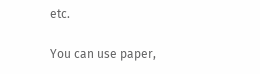etc.

You can use paper,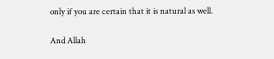only if you are certain that it is natural as well.

And Allah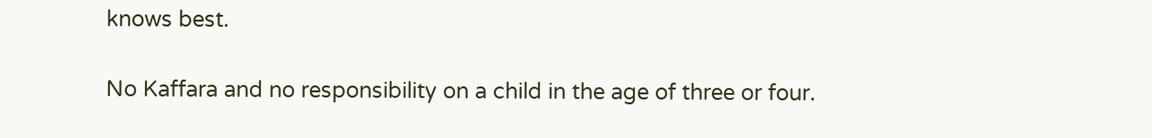knows best.

No Kaffara and no responsibility on a child in the age of three or four.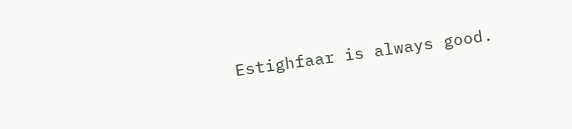Estighfaar is always good.